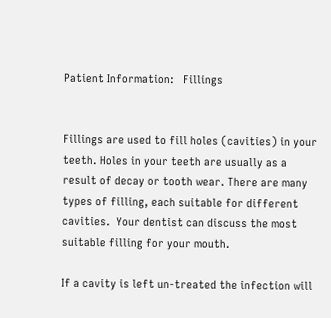Patient Information:   Fillings


Fillings are used to fill holes (cavities) in your teeth. Holes in your teeth are usually as a result of decay or tooth wear. There are many types of filling, each suitable for different cavities.  Your dentist can discuss the most suitable filling for your mouth.

If a cavity is left un-treated the infection will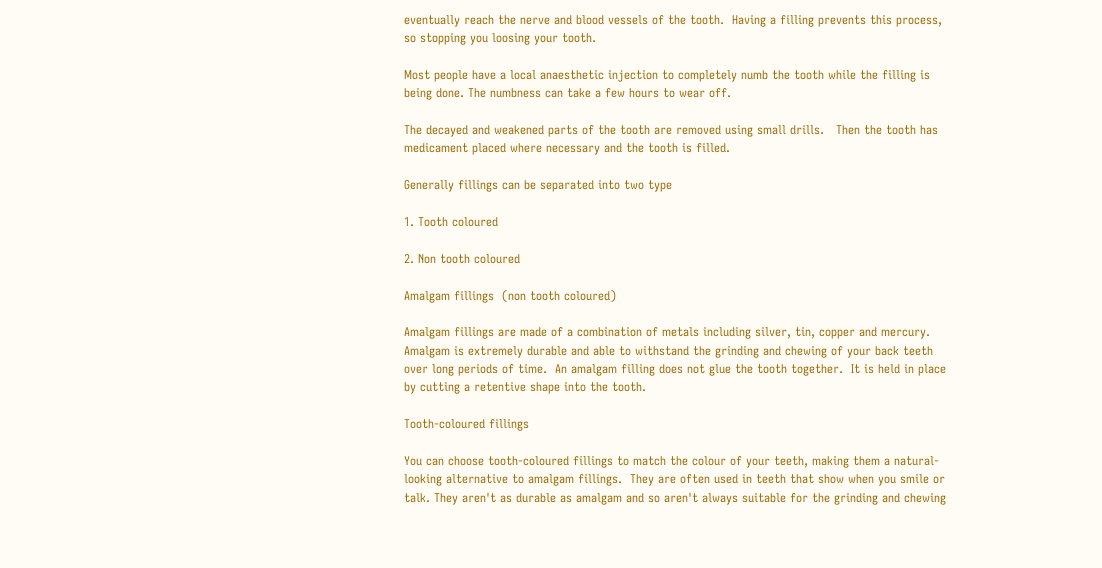eventually reach the nerve and blood vessels of the tooth.  Having a filling prevents this process, so stopping you loosing your tooth.

Most people have a local anaesthetic injection to completely numb the tooth while the filling is being done. The numbness can take a few hours to wear off.

The decayed and weakened parts of the tooth are removed using small drills.   Then the tooth has medicament placed where necessary and the tooth is filled.

Generally fillings can be separated into two type

1. Tooth coloured

2. Non tooth coloured

Amalgam fillings  (non tooth coloured)

Amalgam fillings are made of a combination of metals including silver, tin, copper and mercury. Amalgam is extremely durable and able to withstand the grinding and chewing of your back teeth over long periods of time.  An amalgam filling does not glue the tooth together.  It is held in place by cutting a retentive shape into the tooth.

Tooth-coloured fillings

You can choose tooth-coloured fillings to match the colour of your teeth, making them a natural-looking alternative to amalgam fillings.  They are often used in teeth that show when you smile or talk. They aren't as durable as amalgam and so aren't always suitable for the grinding and chewing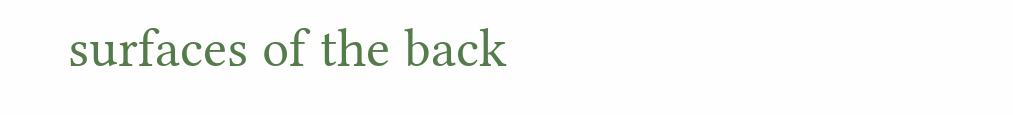surfaces of the back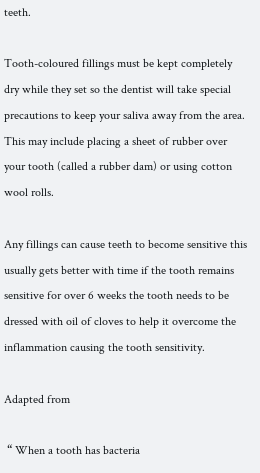teeth.

Tooth-coloured fillings must be kept completely dry while they set so the dentist will take special precautions to keep your saliva away from the area. This may include placing a sheet of rubber over your tooth (called a rubber dam) or using cotton wool rolls.

Any fillings can cause teeth to become sensitive this usually gets better with time if the tooth remains sensitive for over 6 weeks the tooth needs to be dressed with oil of cloves to help it overcome the inflammation causing the tooth sensitivity.

Adapted from

 “ When a tooth has bacteria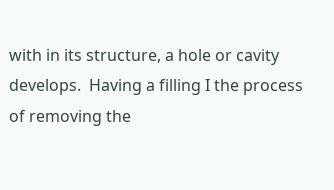with in its structure, a hole or cavity develops.  Having a filling I the process of removing the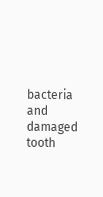bacteria and damaged tooth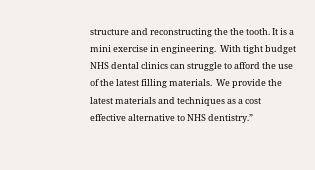structure and reconstructing the the tooth. It is a mini exercise in engineering.  With tight budget NHS dental clinics can struggle to afford the use of the latest filling materials.  We provide the latest materials and techniques as a cost effective alternative to NHS dentistry.”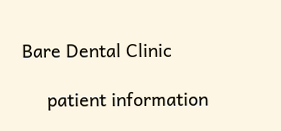Bare Dental Clinic

     patient information